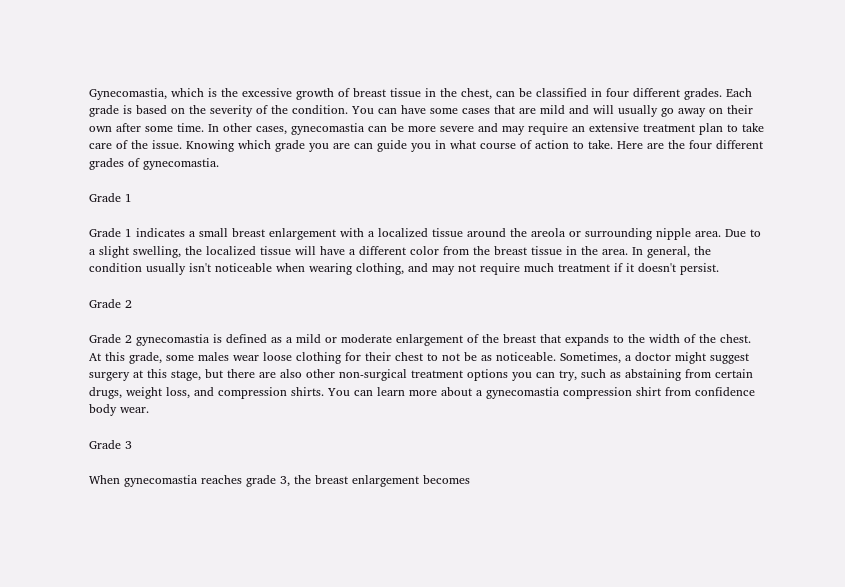Gynecomastia, which is the excessive growth of breast tissue in the chest, can be classified in four different grades. Each grade is based on the severity of the condition. You can have some cases that are mild and will usually go away on their own after some time. In other cases, gynecomastia can be more severe and may require an extensive treatment plan to take care of the issue. Knowing which grade you are can guide you in what course of action to take. Here are the four different grades of gynecomastia.

Grade 1

Grade 1 indicates a small breast enlargement with a localized tissue around the areola or surrounding nipple area. Due to a slight swelling, the localized tissue will have a different color from the breast tissue in the area. In general, the condition usually isn't noticeable when wearing clothing, and may not require much treatment if it doesn't persist.

Grade 2

Grade 2 gynecomastia is defined as a mild or moderate enlargement of the breast that expands to the width of the chest. At this grade, some males wear loose clothing for their chest to not be as noticeable. Sometimes, a doctor might suggest surgery at this stage, but there are also other non-surgical treatment options you can try, such as abstaining from certain drugs, weight loss, and compression shirts. You can learn more about a gynecomastia compression shirt from confidence body wear.

Grade 3

When gynecomastia reaches grade 3, the breast enlargement becomes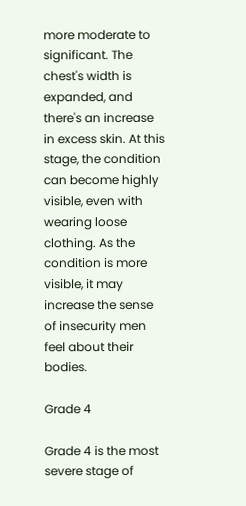more moderate to significant. The chest's width is expanded, and there's an increase in excess skin. At this stage, the condition can become highly visible, even with wearing loose clothing. As the condition is more visible, it may increase the sense of insecurity men feel about their bodies.

Grade 4

Grade 4 is the most severe stage of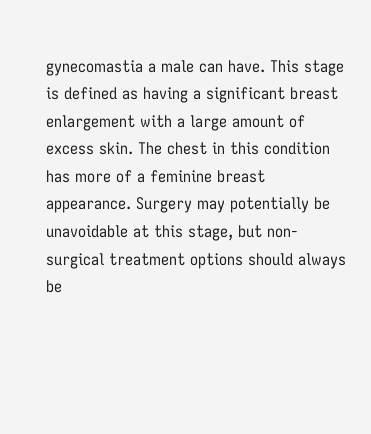gynecomastia a male can have. This stage is defined as having a significant breast enlargement with a large amount of excess skin. The chest in this condition has more of a feminine breast appearance. Surgery may potentially be unavoidable at this stage, but non-surgical treatment options should always be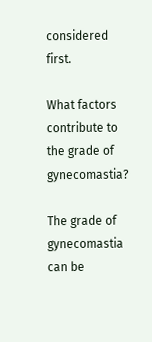considered first.

What factors contribute to the grade of gynecomastia?

The grade of gynecomastia can be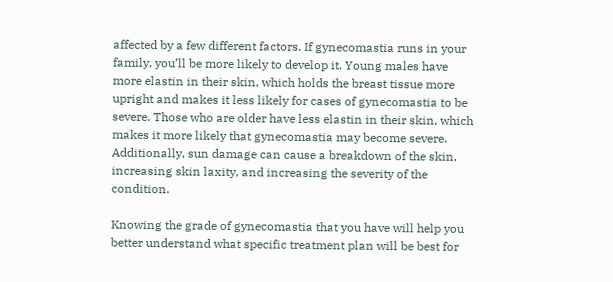affected by a few different factors. If gynecomastia runs in your family, you’ll be more likely to develop it. Young males have more elastin in their skin, which holds the breast tissue more upright and makes it less likely for cases of gynecomastia to be severe. Those who are older have less elastin in their skin, which makes it more likely that gynecomastia may become severe. Additionally, sun damage can cause a breakdown of the skin, increasing skin laxity, and increasing the severity of the condition.

Knowing the grade of gynecomastia that you have will help you better understand what specific treatment plan will be best for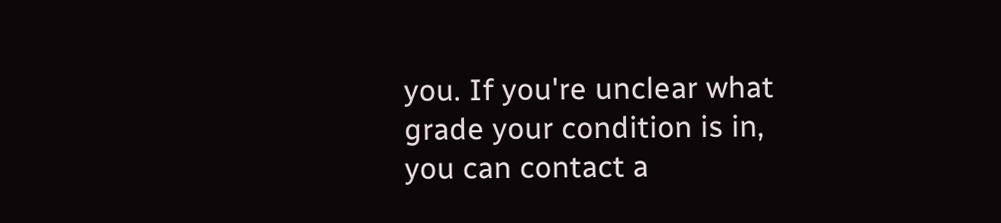you. If you're unclear what grade your condition is in, you can contact a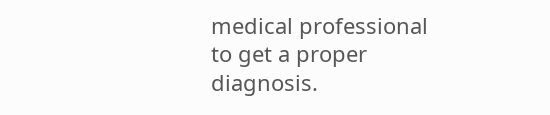medical professional to get a proper diagnosis.